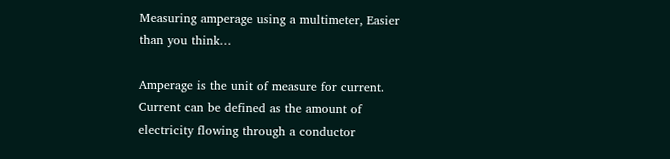Measuring amperage using a multimeter, Easier than you think…

Amperage is the unit of measure for current. Current can be defined as the amount of electricity flowing through a conductor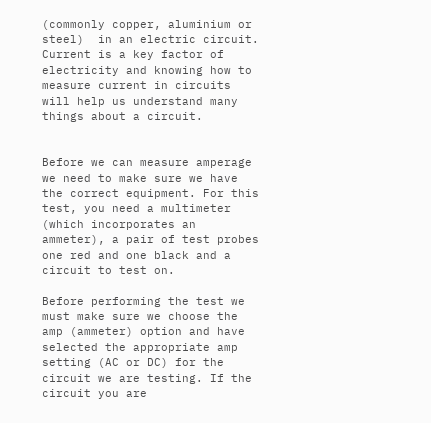(commonly copper, aluminium or steel)  in an electric circuit. Current is a key factor of electricity and knowing how to measure current in circuits will help us understand many things about a circuit.


Before we can measure amperage we need to make sure we have the correct equipment. For this test, you need a multimeter (which incorporates an ammeter), a pair of test probes one red and one black and a circuit to test on.

Before performing the test we must make sure we choose the amp (ammeter) option and have selected the appropriate amp setting (AC or DC) for the circuit we are testing. If the circuit you are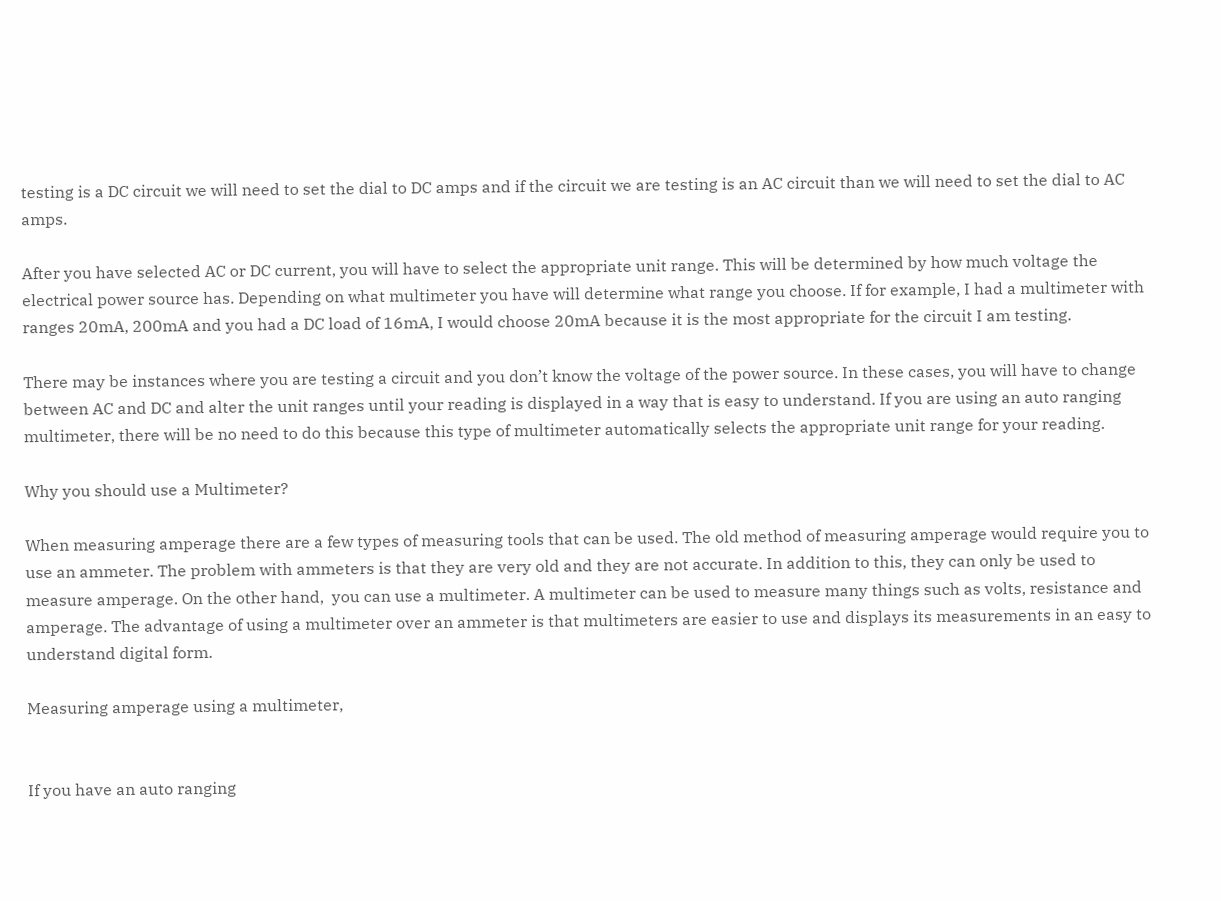testing is a DC circuit we will need to set the dial to DC amps and if the circuit we are testing is an AC circuit than we will need to set the dial to AC amps.

After you have selected AC or DC current, you will have to select the appropriate unit range. This will be determined by how much voltage the electrical power source has. Depending on what multimeter you have will determine what range you choose. If for example, I had a multimeter with ranges 20mA, 200mA and you had a DC load of 16mA, I would choose 20mA because it is the most appropriate for the circuit I am testing.

There may be instances where you are testing a circuit and you don’t know the voltage of the power source. In these cases, you will have to change between AC and DC and alter the unit ranges until your reading is displayed in a way that is easy to understand. If you are using an auto ranging multimeter, there will be no need to do this because this type of multimeter automatically selects the appropriate unit range for your reading.

Why you should use a Multimeter?

When measuring amperage there are a few types of measuring tools that can be used. The old method of measuring amperage would require you to use an ammeter. The problem with ammeters is that they are very old and they are not accurate. In addition to this, they can only be used to measure amperage. On the other hand,  you can use a multimeter. A multimeter can be used to measure many things such as volts, resistance and amperage. The advantage of using a multimeter over an ammeter is that multimeters are easier to use and displays its measurements in an easy to understand digital form.

Measuring amperage using a multimeter,


If you have an auto ranging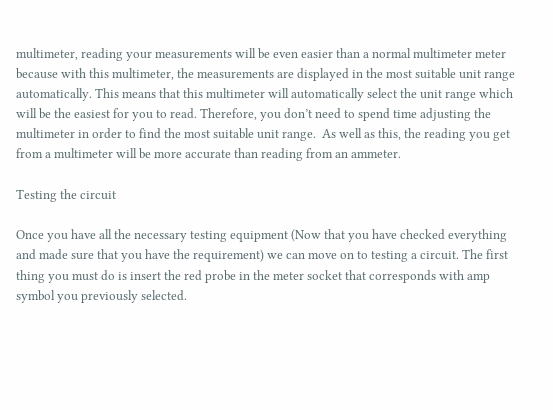multimeter, reading your measurements will be even easier than a normal multimeter meter because with this multimeter, the measurements are displayed in the most suitable unit range automatically. This means that this multimeter will automatically select the unit range which will be the easiest for you to read. Therefore, you don’t need to spend time adjusting the multimeter in order to find the most suitable unit range.  As well as this, the reading you get from a multimeter will be more accurate than reading from an ammeter.

Testing the circuit

Once you have all the necessary testing equipment (Now that you have checked everything and made sure that you have the requirement) we can move on to testing a circuit. The first thing you must do is insert the red probe in the meter socket that corresponds with amp symbol you previously selected.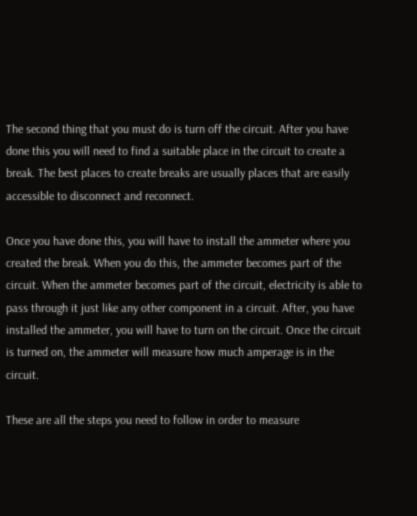The second thing that you must do is turn off the circuit. After you have done this you will need to find a suitable place in the circuit to create a break. The best places to create breaks are usually places that are easily accessible to disconnect and reconnect.

Once you have done this, you will have to install the ammeter where you created the break. When you do this, the ammeter becomes part of the circuit. When the ammeter becomes part of the circuit, electricity is able to pass through it just like any other component in a circuit. After, you have installed the ammeter, you will have to turn on the circuit. Once the circuit is turned on, the ammeter will measure how much amperage is in the circuit.

These are all the steps you need to follow in order to measure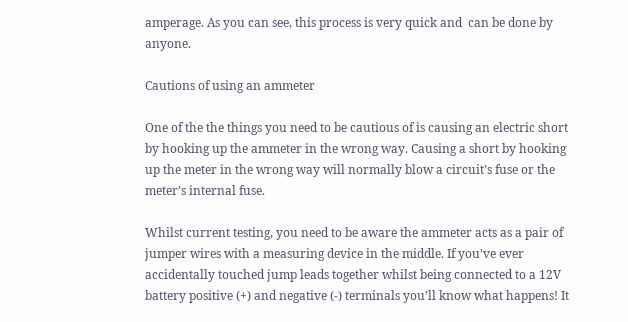amperage. As you can see, this process is very quick and  can be done by anyone.

Cautions of using an ammeter

One of the the things you need to be cautious of is causing an electric short by hooking up the ammeter in the wrong way. Causing a short by hooking up the meter in the wrong way will normally blow a circuit’s fuse or the meter’s internal fuse.

Whilst current testing, you need to be aware the ammeter acts as a pair of jumper wires with a measuring device in the middle. If you’ve ever accidentally touched jump leads together whilst being connected to a 12V battery positive (+) and negative (-) terminals you’ll know what happens! It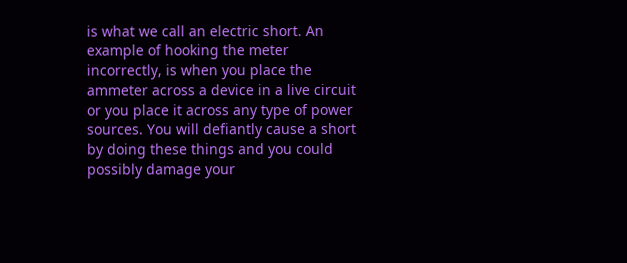is what we call an electric short. An example of hooking the meter incorrectly, is when you place the ammeter across a device in a live circuit or you place it across any type of power sources. You will defiantly cause a short by doing these things and you could possibly damage your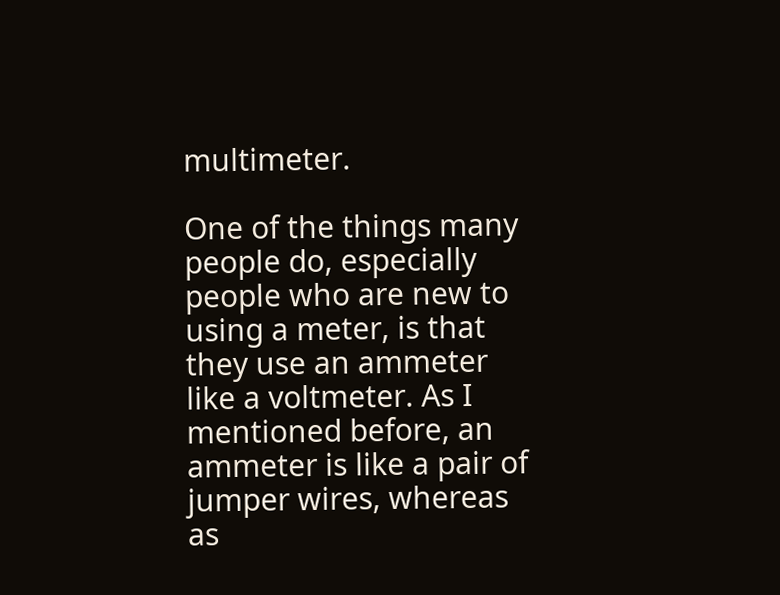multimeter.

One of the things many people do, especially people who are new to using a meter, is that they use an ammeter like a voltmeter. As I mentioned before, an ammeter is like a pair of jumper wires, whereas as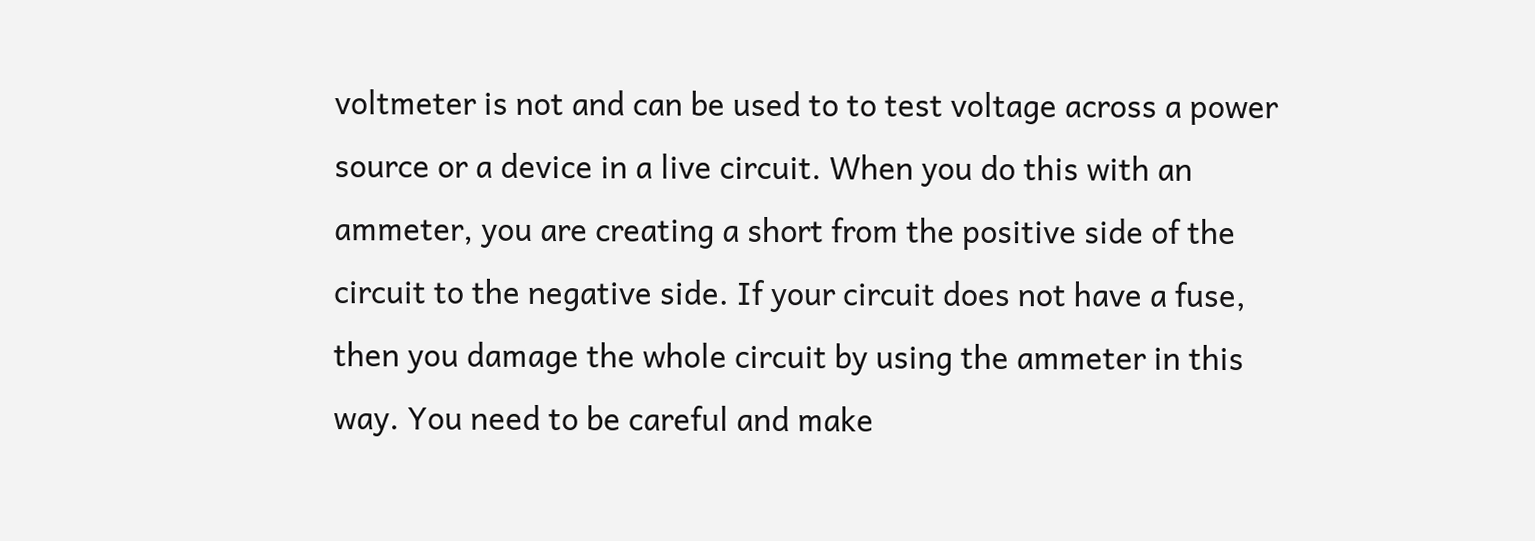voltmeter is not and can be used to to test voltage across a power source or a device in a live circuit. When you do this with an ammeter, you are creating a short from the positive side of the circuit to the negative side. If your circuit does not have a fuse, then you damage the whole circuit by using the ammeter in this way. You need to be careful and make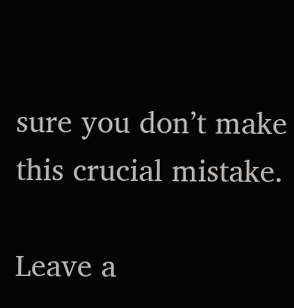sure you don’t make this crucial mistake.

Leave a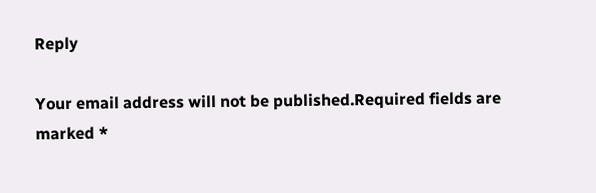Reply

Your email address will not be published.Required fields are marked *